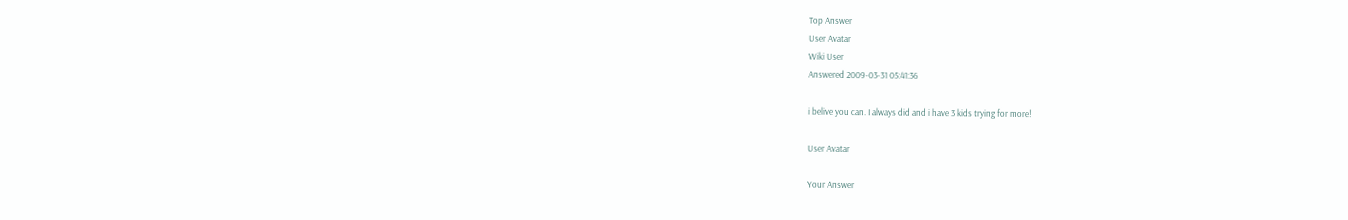Top Answer
User Avatar
Wiki User
Answered 2009-03-31 05:41:36

i belive you can. I always did and i have 3 kids trying for more!

User Avatar

Your Answer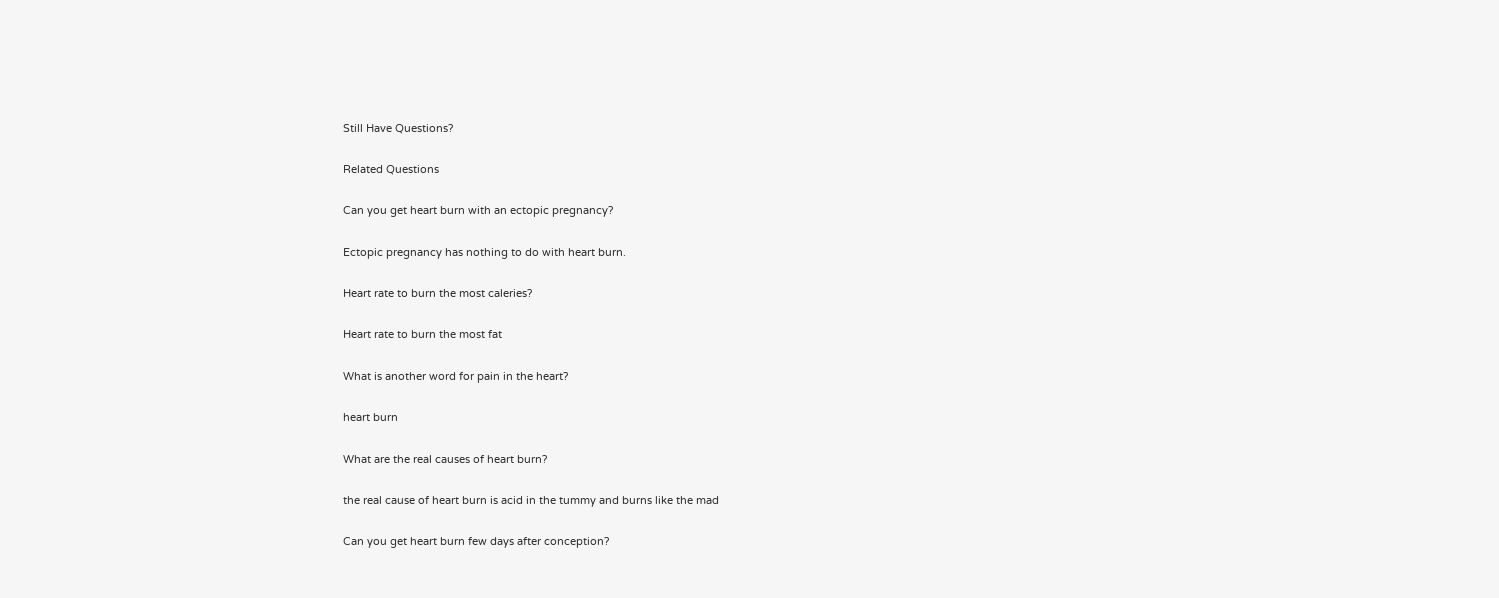Still Have Questions?

Related Questions

Can you get heart burn with an ectopic pregnancy?

Ectopic pregnancy has nothing to do with heart burn.

Heart rate to burn the most caleries?

Heart rate to burn the most fat

What is another word for pain in the heart?

heart burn

What are the real causes of heart burn?

the real cause of heart burn is acid in the tummy and burns like the mad

Can you get heart burn few days after conception?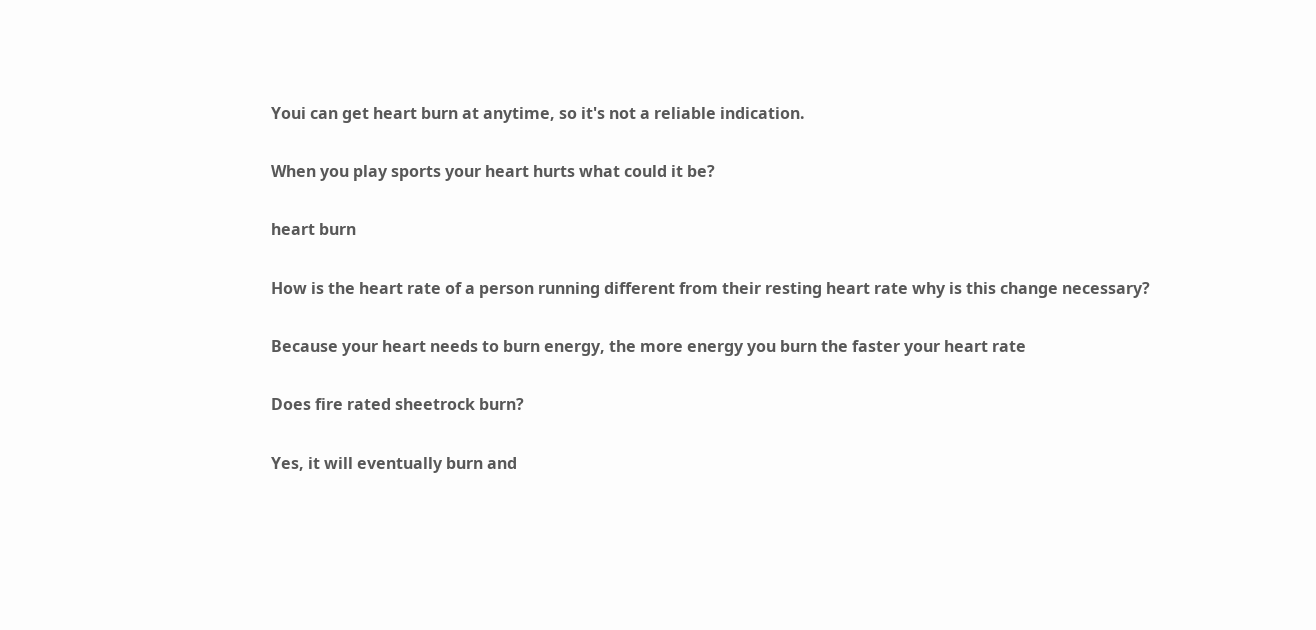Youi can get heart burn at anytime, so it's not a reliable indication.

When you play sports your heart hurts what could it be?

heart burn

How is the heart rate of a person running different from their resting heart rate why is this change necessary?

Because your heart needs to burn energy, the more energy you burn the faster your heart rate

Does fire rated sheetrock burn?

Yes, it will eventually burn and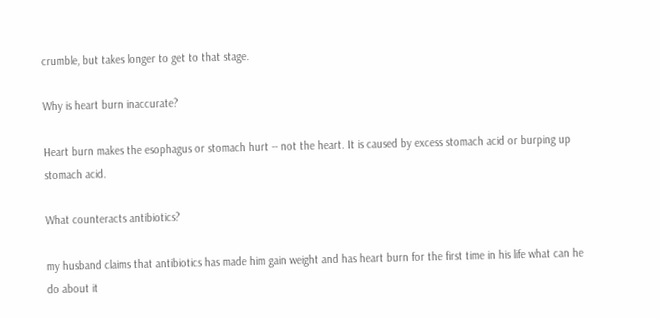crumble, but takes longer to get to that stage.

Why is heart burn inaccurate?

Heart burn makes the esophagus or stomach hurt -- not the heart. It is caused by excess stomach acid or burping up stomach acid.

What counteracts antibiotics?

my husband claims that antibiotics has made him gain weight and has heart burn for the first time in his life what can he do about it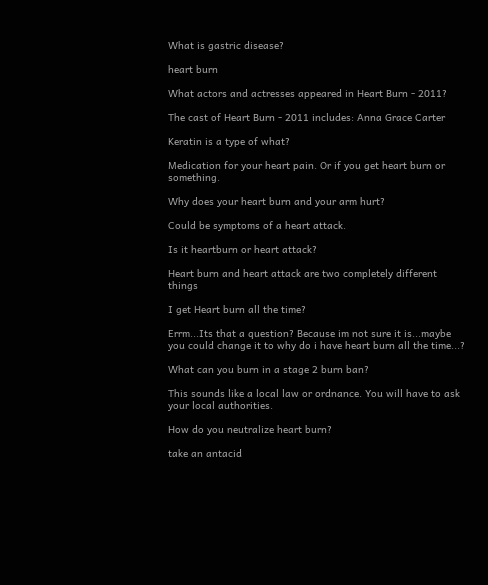What is gastric disease?

heart burn

What actors and actresses appeared in Heart Burn - 2011?

The cast of Heart Burn - 2011 includes: Anna Grace Carter

Keratin is a type of what?

Medication for your heart pain. Or if you get heart burn or something.

Why does your heart burn and your arm hurt?

Could be symptoms of a heart attack.

Is it heartburn or heart attack?

Heart burn and heart attack are two completely different things

I get Heart burn all the time?

Errm...Its that a question? Because im not sure it is...maybe you could change it to why do i have heart burn all the time...?

What can you burn in a stage 2 burn ban?

This sounds like a local law or ordnance. You will have to ask your local authorities.

How do you neutralize heart burn?

take an antacid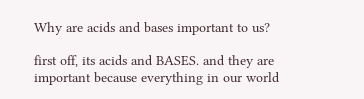Why are acids and bases important to us?

first off, its acids and BASES. and they are important because everything in our world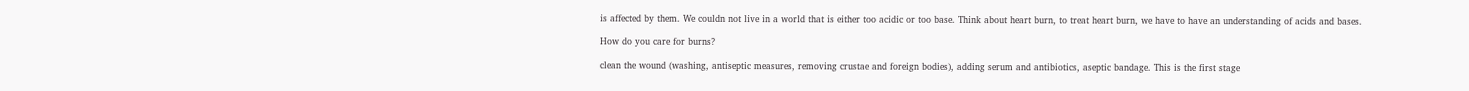is affected by them. We couldn not live in a world that is either too acidic or too base. Think about heart burn, to treat heart burn, we have to have an understanding of acids and bases.

How do you care for burns?

clean the wound (washing, antiseptic measures, removing crustae and foreign bodies), adding serum and antibiotics, aseptic bandage. This is the first stage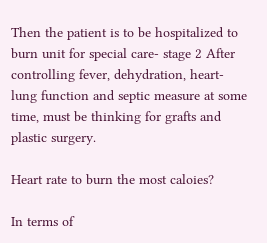Then the patient is to be hospitalized to burn unit for special care- stage 2 After controlling fever, dehydration, heart-lung function and septic measure at some time, must be thinking for grafts and plastic surgery.

Heart rate to burn the most caloies?

In terms of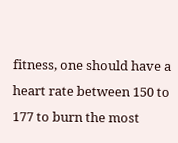fitness, one should have a heart rate between 150 to 177 to burn the most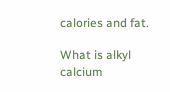calories and fat.

What is alkyl calcium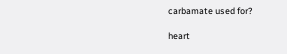carbamate used for?

heart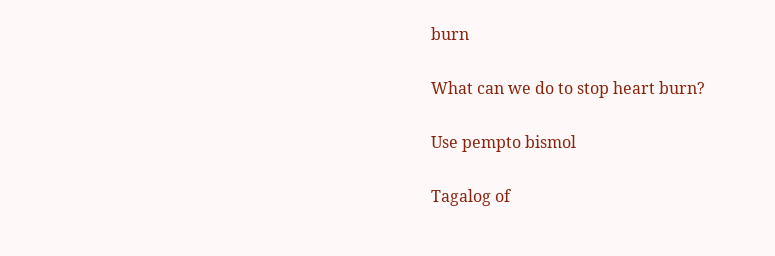burn

What can we do to stop heart burn?

Use pempto bismol

Tagalog of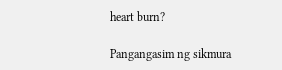heart burn?

Pangangasim ng sikmura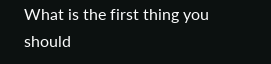What is the first thing you should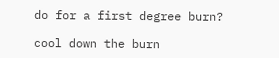do for a first degree burn?

cool down the burn